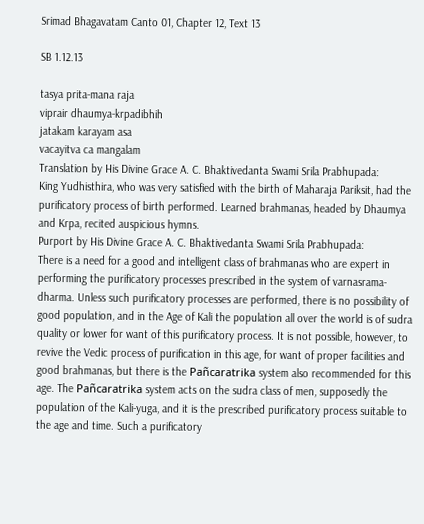Srimad Bhagavatam Canto 01, Chapter 12, Text 13

SB 1.12.13

tasya prita-mana raja
viprair dhaumya-krpadibhih
jatakam karayam asa
vacayitva ca mangalam
Translation by His Divine Grace A. C. Bhaktivedanta Swami Srila Prabhupada:
King Yudhisthira, who was very satisfied with the birth of Maharaja Pariksit, had the purificatory process of birth performed. Learned brahmanas, headed by Dhaumya and Krpa, recited auspicious hymns.
Purport by His Divine Grace A. C. Bhaktivedanta Swami Srila Prabhupada:
There is a need for a good and intelligent class of brahmanas who are expert in performing the purificatory processes prescribed in the system of varnasrama-dharma. Unless such purificatory processes are performed, there is no possibility of good population, and in the Age of Kali the population all over the world is of sudra quality or lower for want of this purificatory process. It is not possible, however, to revive the Vedic process of purification in this age, for want of proper facilities and good brahmanas, but there is the Pañcaratrika system also recommended for this age. The Pañcaratrika system acts on the sudra class of men, supposedly the population of the Kali-yuga, and it is the prescribed purificatory process suitable to the age and time. Such a purificatory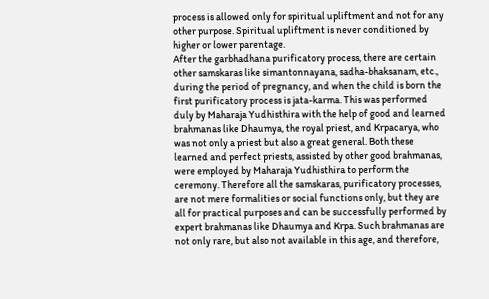process is allowed only for spiritual upliftment and not for any other purpose. Spiritual upliftment is never conditioned by higher or lower parentage.
After the garbhadhana purificatory process, there are certain other samskaras like simantonnayana, sadha-bhaksanam, etc., during the period of pregnancy, and when the child is born the first purificatory process is jata-karma. This was performed duly by Maharaja Yudhisthira with the help of good and learned brahmanas like Dhaumya, the royal priest, and Krpacarya, who was not only a priest but also a great general. Both these learned and perfect priests, assisted by other good brahmanas, were employed by Maharaja Yudhisthira to perform the ceremony. Therefore all the samskaras, purificatory processes, are not mere formalities or social functions only, but they are all for practical purposes and can be successfully performed by expert brahmanas like Dhaumya and Krpa. Such brahmanas are not only rare, but also not available in this age, and therefore,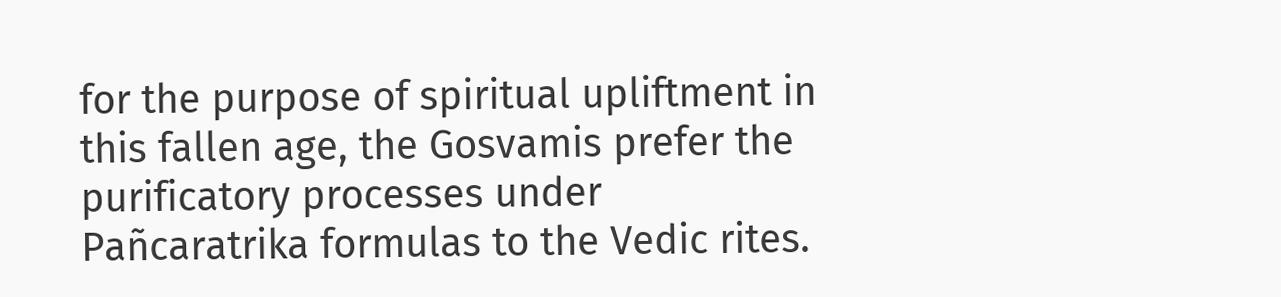for the purpose of spiritual upliftment in this fallen age, the Gosvamis prefer the purificatory processes under Pañcaratrika formulas to the Vedic rites.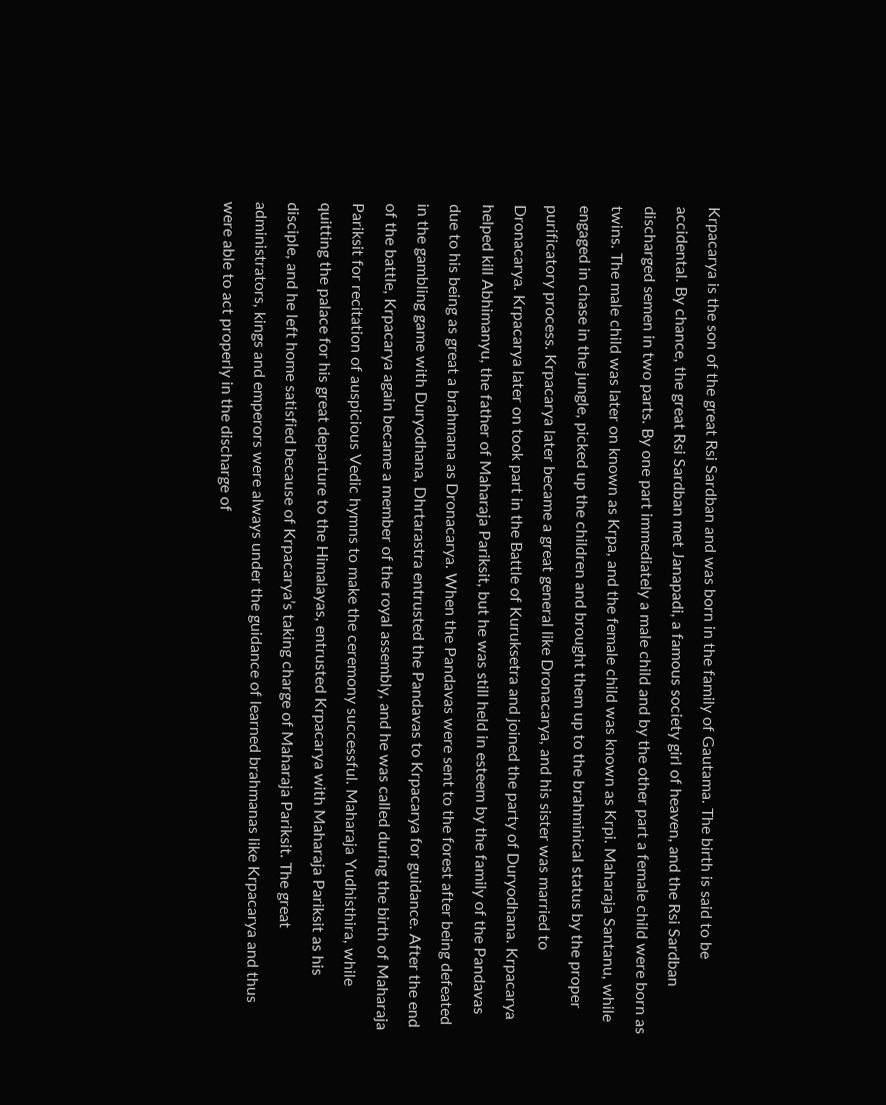Krpacarya is the son of the great Rsi Sardban and was born in the family of Gautama. The birth is said to be accidental. By chance, the great Rsi Sardban met Janapadi, a famous society girl of heaven, and the Rsi Sardban discharged semen in two parts. By one part immediately a male child and by the other part a female child were born as twins. The male child was later on known as Krpa, and the female child was known as Krpi. Maharaja Santanu, while engaged in chase in the jungle, picked up the children and brought them up to the brahminical status by the proper purificatory process. Krpacarya later became a great general like Dronacarya, and his sister was married to Dronacarya. Krpacarya later on took part in the Battle of Kuruksetra and joined the party of Duryodhana. Krpacarya helped kill Abhimanyu, the father of Maharaja Pariksit, but he was still held in esteem by the family of the Pandavas due to his being as great a brahmana as Dronacarya. When the Pandavas were sent to the forest after being defeated in the gambling game with Duryodhana, Dhrtarastra entrusted the Pandavas to Krpacarya for guidance. After the end of the battle, Krpacarya again became a member of the royal assembly, and he was called during the birth of Maharaja Pariksit for recitation of auspicious Vedic hymns to make the ceremony successful. Maharaja Yudhisthira, while quitting the palace for his great departure to the Himalayas, entrusted Krpacarya with Maharaja Pariksit as his disciple, and he left home satisfied because of Krpacarya’s taking charge of Maharaja Pariksit. The great administrators, kings and emperors were always under the guidance of learned brahmanas like Krpacarya and thus were able to act properly in the discharge of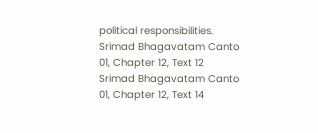political responsibilities.
Srimad Bhagavatam Canto 01, Chapter 12, Text 12
Srimad Bhagavatam Canto 01, Chapter 12, Text 14